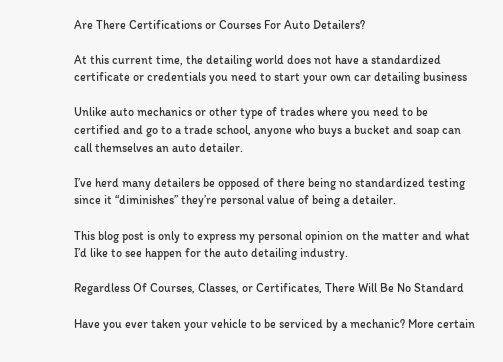Are There Certifications or Courses For Auto Detailers?

At this current time, the detailing world does not have a standardized certificate or credentials you need to start your own car detailing business

Unlike auto mechanics or other type of trades where you need to be certified and go to a trade school, anyone who buys a bucket and soap can call themselves an auto detailer.

I’ve herd many detailers be opposed of there being no standardized testing since it “diminishes” they’re personal value of being a detailer.

This blog post is only to express my personal opinion on the matter and what I’d like to see happen for the auto detailing industry.

Regardless Of Courses, Classes, or Certificates, There Will Be No Standard

Have you ever taken your vehicle to be serviced by a mechanic? More certain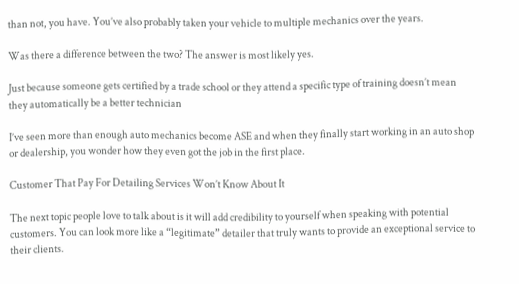than not, you have. You’ve also probably taken your vehicle to multiple mechanics over the years.

Was there a difference between the two? The answer is most likely yes.

Just because someone gets certified by a trade school or they attend a specific type of training doesn’t mean they automatically be a better technician

I’ve seen more than enough auto mechanics become ASE and when they finally start working in an auto shop or dealership, you wonder how they even got the job in the first place.

Customer That Pay For Detailing Services Won’t Know About It

The next topic people love to talk about is it will add credibility to yourself when speaking with potential customers. You can look more like a “legitimate” detailer that truly wants to provide an exceptional service to their clients.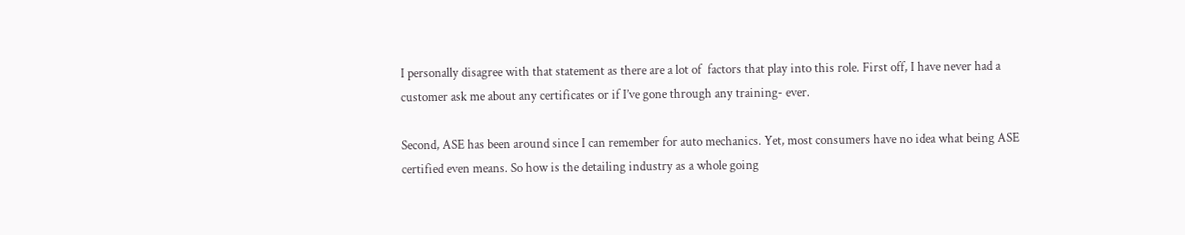I personally disagree with that statement as there are a lot of  factors that play into this role. First off, I have never had a customer ask me about any certificates or if I’ve gone through any training- ever.

Second, ASE has been around since I can remember for auto mechanics. Yet, most consumers have no idea what being ASE certified even means. So how is the detailing industry as a whole going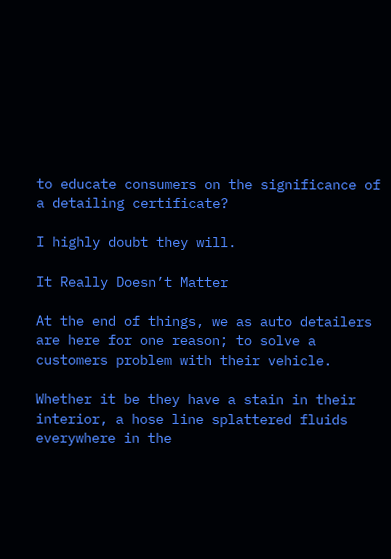to educate consumers on the significance of a detailing certificate?

I highly doubt they will.

It Really Doesn’t Matter

At the end of things, we as auto detailers are here for one reason; to solve a customers problem with their vehicle.

Whether it be they have a stain in their interior, a hose line splattered fluids everywhere in the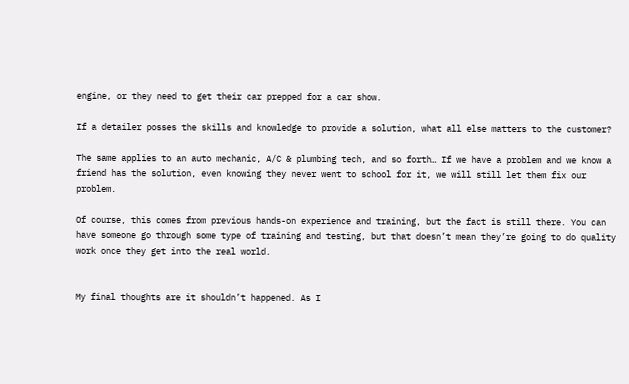engine, or they need to get their car prepped for a car show.

If a detailer posses the skills and knowledge to provide a solution, what all else matters to the customer?

The same applies to an auto mechanic, A/C & plumbing tech, and so forth… If we have a problem and we know a friend has the solution, even knowing they never went to school for it, we will still let them fix our problem.

Of course, this comes from previous hands-on experience and training, but the fact is still there. You can have someone go through some type of training and testing, but that doesn’t mean they’re going to do quality work once they get into the real world.


My final thoughts are it shouldn’t happened. As I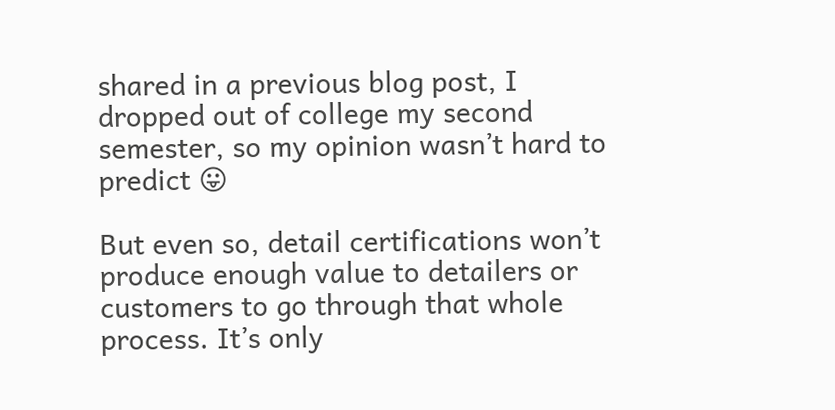shared in a previous blog post, I dropped out of college my second semester, so my opinion wasn’t hard to predict 😛

But even so, detail certifications won’t produce enough value to detailers or customers to go through that whole process. It’s only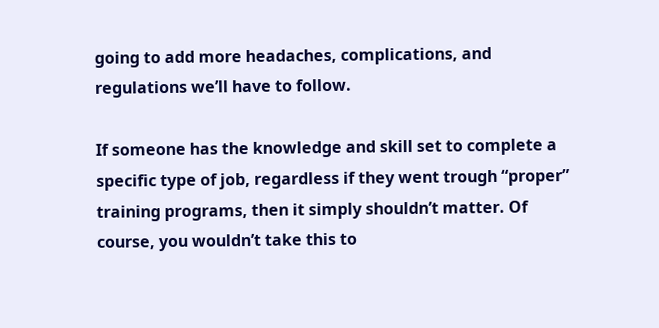going to add more headaches, complications, and regulations we’ll have to follow.

If someone has the knowledge and skill set to complete a specific type of job, regardless if they went trough “proper” training programs, then it simply shouldn’t matter. Of course, you wouldn’t take this to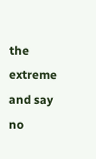the extreme and say no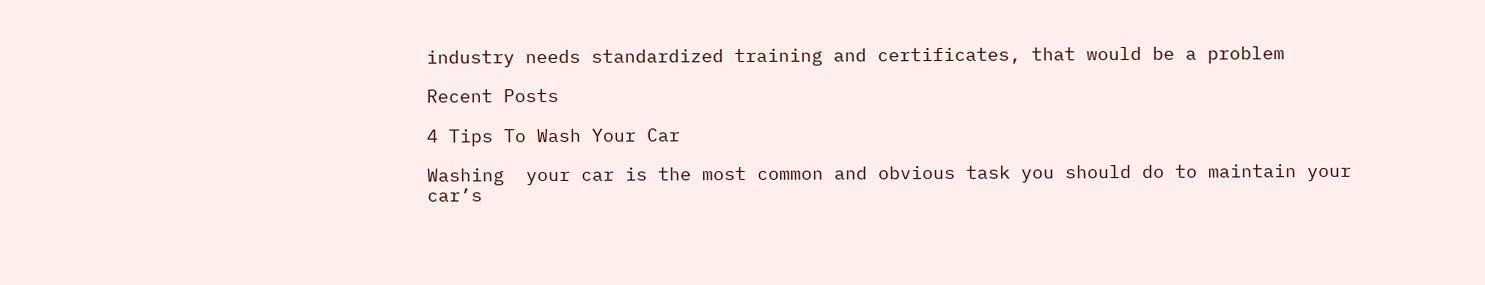industry needs standardized training and certificates, that would be a problem

Recent Posts

4 Tips To Wash Your Car

Washing  your car is the most common and obvious task you should do to maintain your car’s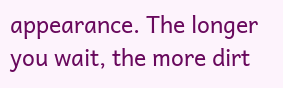appearance. The longer you wait, the more dirt